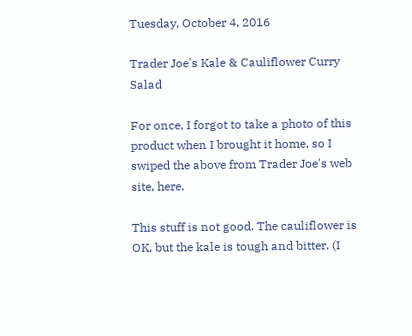Tuesday, October 4, 2016

Trader Joe's Kale & Cauliflower Curry Salad

For once, I forgot to take a photo of this product when I brought it home, so I swiped the above from Trader Joe's web site, here.

This stuff is not good. The cauliflower is OK, but the kale is tough and bitter. (I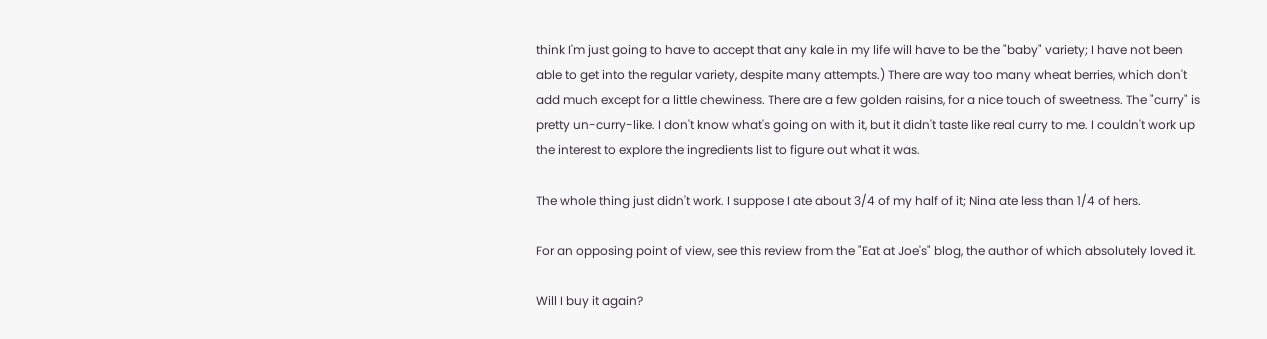think I'm just going to have to accept that any kale in my life will have to be the "baby" variety; I have not been able to get into the regular variety, despite many attempts.) There are way too many wheat berries, which don't add much except for a little chewiness. There are a few golden raisins, for a nice touch of sweetness. The "curry" is pretty un-curry-like. I don't know what's going on with it, but it didn't taste like real curry to me. I couldn't work up the interest to explore the ingredients list to figure out what it was.

The whole thing just didn't work. I suppose I ate about 3/4 of my half of it; Nina ate less than 1/4 of hers.

For an opposing point of view, see this review from the "Eat at Joe's" blog, the author of which absolutely loved it.

Will I buy it again?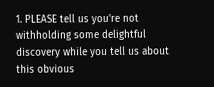1. PLEASE tell us you're not withholding some delightful discovery while you tell us about this obvious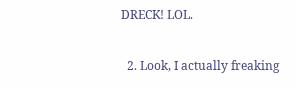DRECK! LOL.

  2. Look, I actually freaking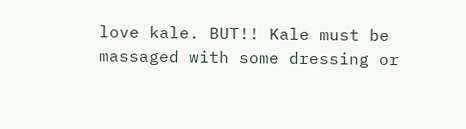love kale. BUT!! Kale must be massaged with some dressing or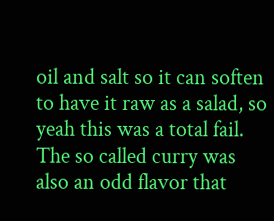oil and salt so it can soften to have it raw as a salad, so yeah this was a total fail. The so called curry was also an odd flavor that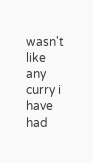wasn't like any curry i have had